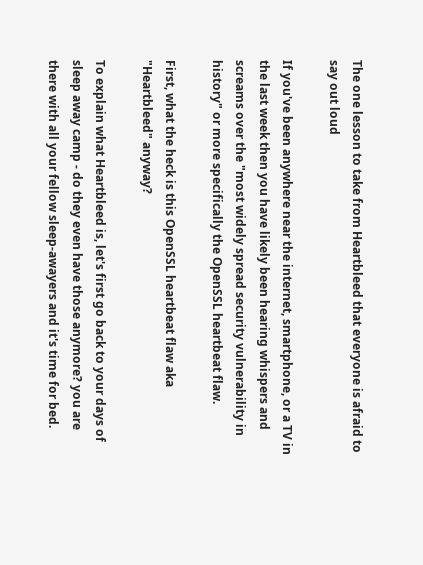The one lesson to take from Heartbleed that everyone is afraid to say out loud

If you've been anywhere near the internet, smartphone, or a TV in the last week then you have likely been hearing whispers and screams over the "most widely spread security vulnerability in history" or more specifically the OpenSSL heartbeat flaw.

First, what the heck is this OpenSSL heartbeat flaw aka "Heartbleed" anyway?

To explain what Heartbleed is, let's first go back to your days of sleep away camp - do they even have those anymore? you are there with all your fellow sleep-awayers and it's time for bed.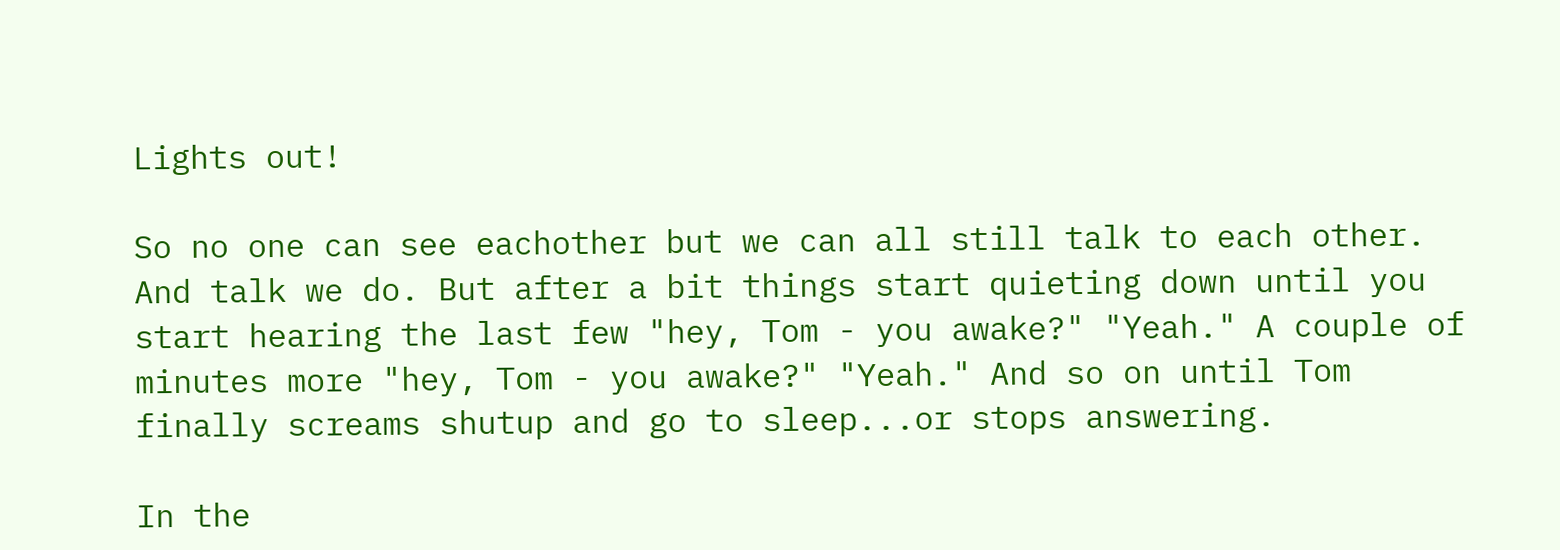Lights out!

So no one can see eachother but we can all still talk to each other. And talk we do. But after a bit things start quieting down until you start hearing the last few "hey, Tom - you awake?" "Yeah." A couple of minutes more "hey, Tom - you awake?" "Yeah." And so on until Tom finally screams shutup and go to sleep...or stops answering.

In the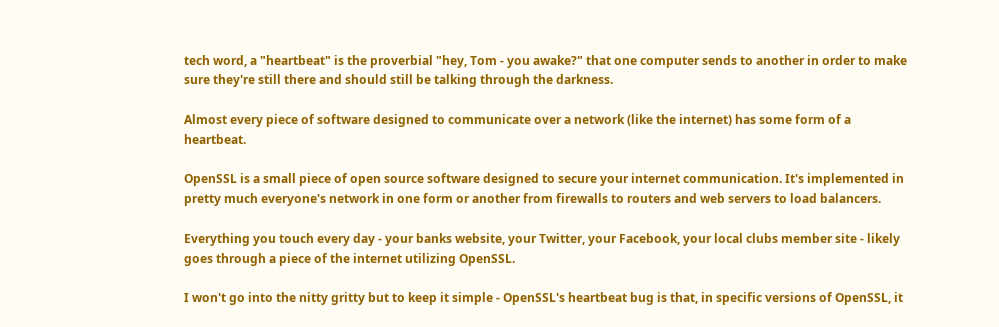tech word, a "heartbeat" is the proverbial "hey, Tom - you awake?" that one computer sends to another in order to make sure they're still there and should still be talking through the darkness.

Almost every piece of software designed to communicate over a network (like the internet) has some form of a heartbeat.

OpenSSL is a small piece of open source software designed to secure your internet communication. It's implemented in pretty much everyone's network in one form or another from firewalls to routers and web servers to load balancers.

Everything you touch every day - your banks website, your Twitter, your Facebook, your local clubs member site - likely goes through a piece of the internet utilizing OpenSSL.

I won't go into the nitty gritty but to keep it simple - OpenSSL's heartbeat bug is that, in specific versions of OpenSSL, it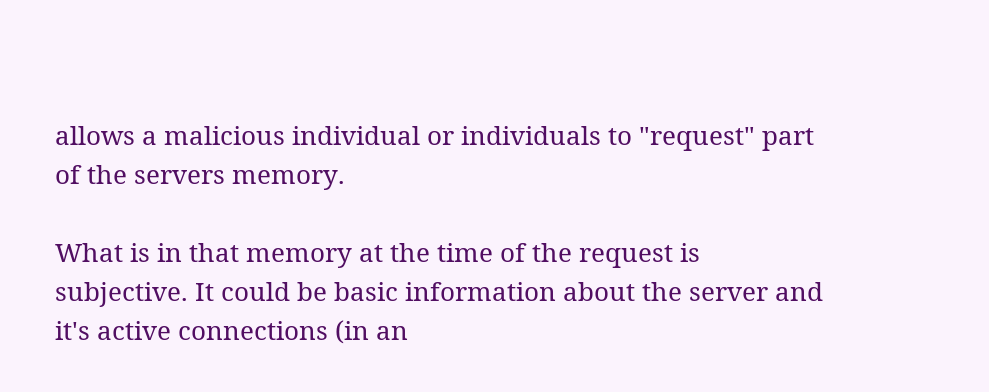allows a malicious individual or individuals to "request" part of the servers memory.

What is in that memory at the time of the request is subjective. It could be basic information about the server and it's active connections (in an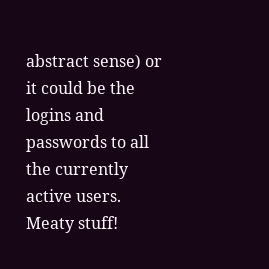abstract sense) or it could be the logins and passwords to all the currently active users. Meaty stuff!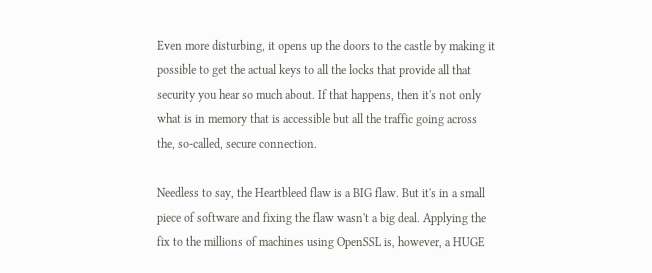Even more disturbing, it opens up the doors to the castle by making it possible to get the actual keys to all the locks that provide all that security you hear so much about. If that happens, then it's not only what is in memory that is accessible but all the traffic going across the, so-called, secure connection.

Needless to say, the Heartbleed flaw is a BIG flaw. But it's in a small piece of software and fixing the flaw wasn't a big deal. Applying the fix to the millions of machines using OpenSSL is, however, a HUGE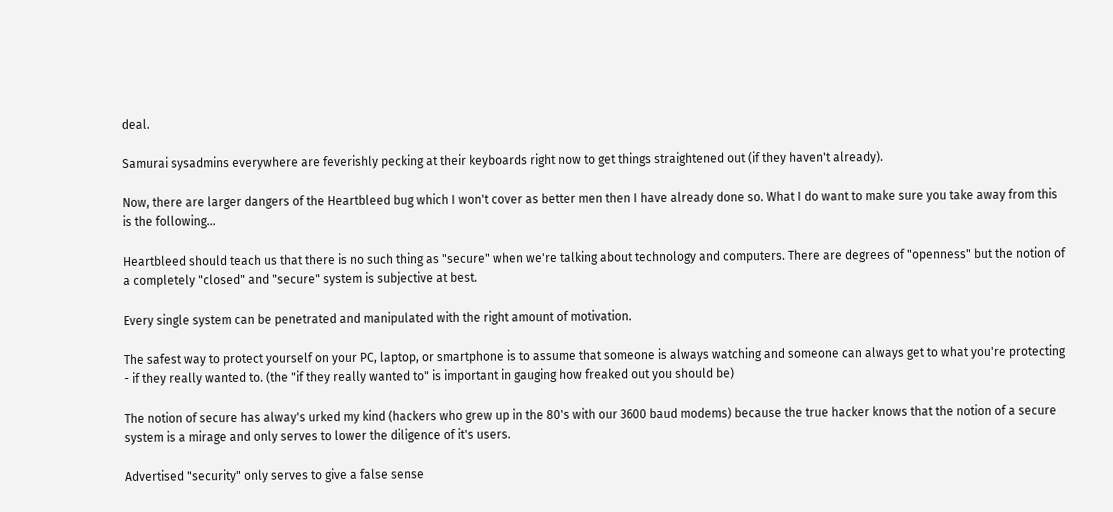deal.

Samurai sysadmins everywhere are feverishly pecking at their keyboards right now to get things straightened out (if they haven't already).

Now, there are larger dangers of the Heartbleed bug which I won't cover as better men then I have already done so. What I do want to make sure you take away from this is the following...

Heartbleed should teach us that there is no such thing as "secure" when we're talking about technology and computers. There are degrees of "openness" but the notion of a completely "closed" and "secure" system is subjective at best.

Every single system can be penetrated and manipulated with the right amount of motivation.

The safest way to protect yourself on your PC, laptop, or smartphone is to assume that someone is always watching and someone can always get to what you're protecting - if they really wanted to. (the "if they really wanted to" is important in gauging how freaked out you should be)

The notion of secure has alway's urked my kind (hackers who grew up in the 80's with our 3600 baud modems) because the true hacker knows that the notion of a secure system is a mirage and only serves to lower the diligence of it's users.

Advertised "security" only serves to give a false sense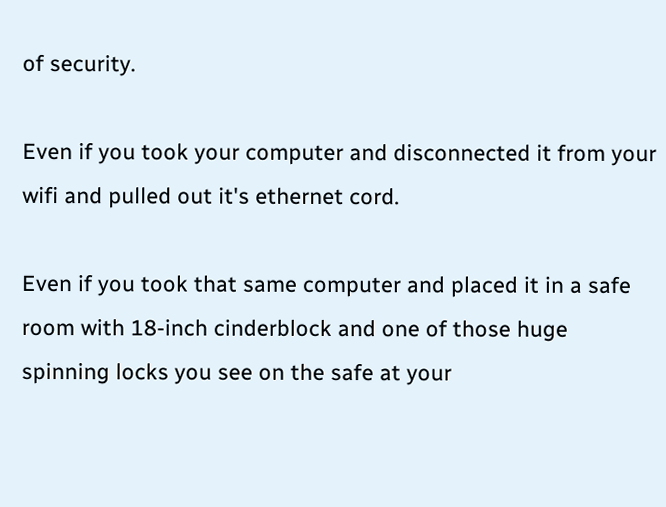of security.

Even if you took your computer and disconnected it from your wifi and pulled out it's ethernet cord.

Even if you took that same computer and placed it in a safe room with 18-inch cinderblock and one of those huge spinning locks you see on the safe at your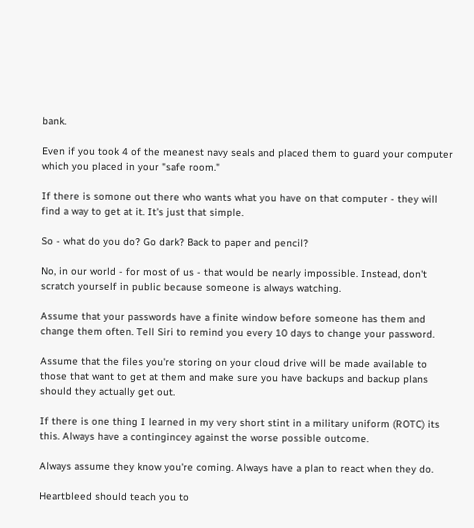bank.

Even if you took 4 of the meanest navy seals and placed them to guard your computer which you placed in your "safe room."

If there is somone out there who wants what you have on that computer - they will find a way to get at it. It's just that simple.

So - what do you do? Go dark? Back to paper and pencil?

No, in our world - for most of us - that would be nearly impossible. Instead, don't scratch yourself in public because someone is always watching.

Assume that your passwords have a finite window before someone has them and change them often. Tell Siri to remind you every 10 days to change your password.

Assume that the files you're storing on your cloud drive will be made available to those that want to get at them and make sure you have backups and backup plans should they actually get out.

If there is one thing I learned in my very short stint in a military uniform (ROTC) its this. Always have a contingincey against the worse possible outcome.

Always assume they know you're coming. Always have a plan to react when they do.

Heartbleed should teach you to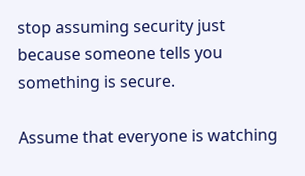stop assuming security just because someone tells you something is secure.

Assume that everyone is watching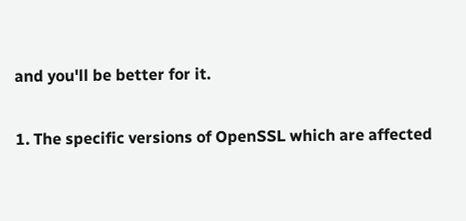and you'll be better for it.

1. The specific versions of OpenSSL which are affected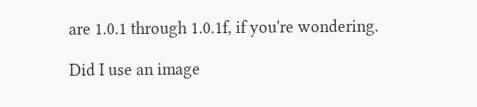are 1.0.1 through 1.0.1f, if you're wondering.

Did I use an image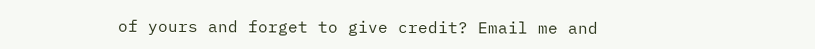of yours and forget to give credit? Email me and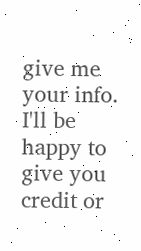give me your info. I'll be happy to give you credit or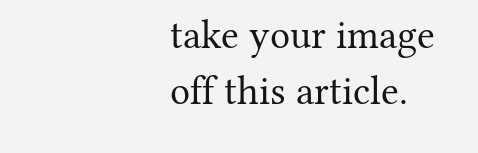take your image off this article.